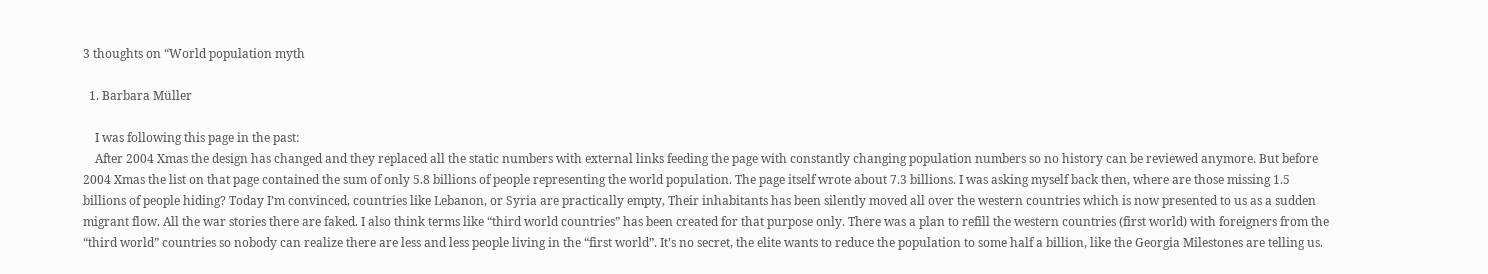3 thoughts on “World population myth

  1. Barbara Müller

    I was following this page in the past:
    After 2004 Xmas the design has changed and they replaced all the static numbers with external links feeding the page with constantly changing population numbers so no history can be reviewed anymore. But before 2004 Xmas the list on that page contained the sum of only 5.8 billions of people representing the world population. The page itself wrote about 7.3 billions. I was asking myself back then, where are those missing 1.5 billions of people hiding? Today I’m convinced, countries like Lebanon, or Syria are practically empty, Their inhabitants has been silently moved all over the western countries which is now presented to us as a sudden migrant flow. All the war stories there are faked. I also think terms like “third world countries” has been created for that purpose only. There was a plan to refill the western countries (first world) with foreigners from the “third world” countries so nobody can realize there are less and less people living in the “first world”. It’s no secret, the elite wants to reduce the population to some half a billion, like the Georgia Milestones are telling us.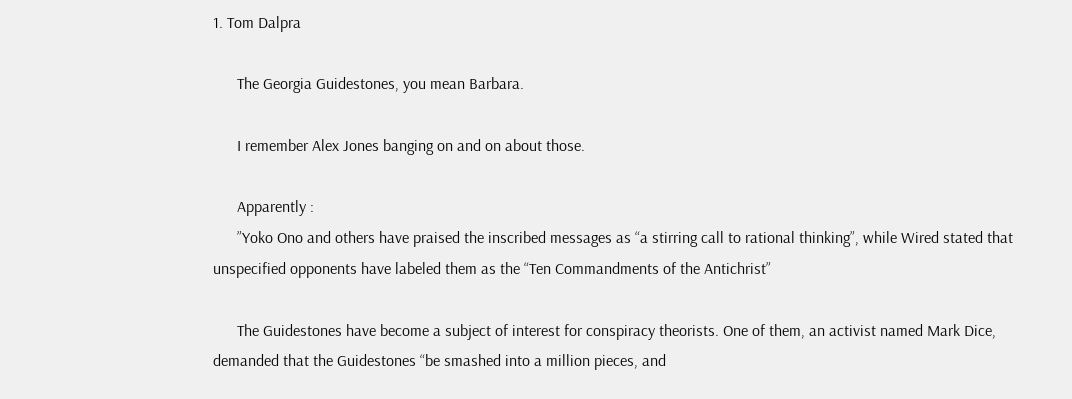1. Tom Dalpra

      The Georgia Guidestones, you mean Barbara.

      I remember Alex Jones banging on and on about those.

      Apparently :
      ”Yoko Ono and others have praised the inscribed messages as “a stirring call to rational thinking”, while Wired stated that unspecified opponents have labeled them as the “Ten Commandments of the Antichrist”

      The Guidestones have become a subject of interest for conspiracy theorists. One of them, an activist named Mark Dice, demanded that the Guidestones “be smashed into a million pieces, and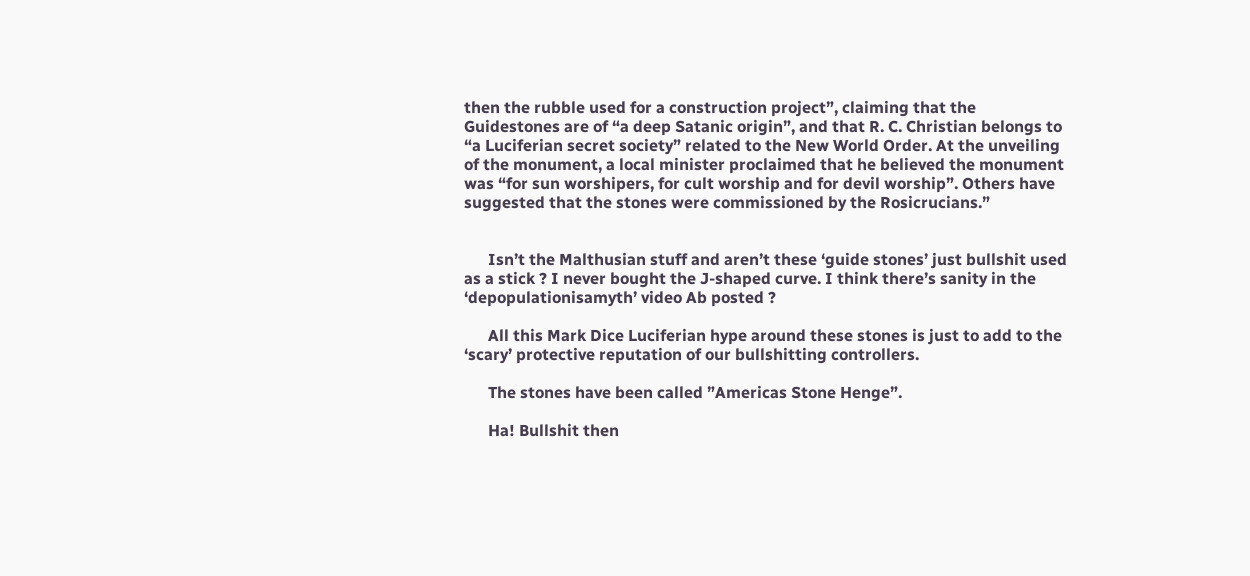then the rubble used for a construction project”, claiming that the Guidestones are of “a deep Satanic origin”, and that R. C. Christian belongs to “a Luciferian secret society” related to the New World Order. At the unveiling of the monument, a local minister proclaimed that he believed the monument was “for sun worshipers, for cult worship and for devil worship”. Others have suggested that the stones were commissioned by the Rosicrucians.”


      Isn’t the Malthusian stuff and aren’t these ‘guide stones’ just bullshit used as a stick ? I never bought the J-shaped curve. I think there’s sanity in the ‘depopulationisamyth’ video Ab posted ?

      All this Mark Dice Luciferian hype around these stones is just to add to the ‘scary’ protective reputation of our bullshitting controllers.

      The stones have been called ”Americas Stone Henge”.

      Ha! Bullshit then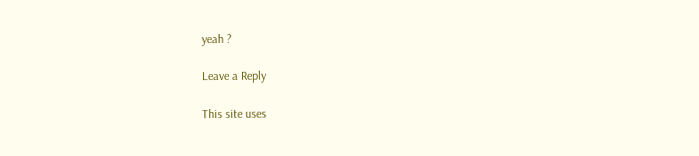yeah ?

Leave a Reply

This site uses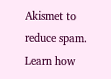Akismet to reduce spam. Learn how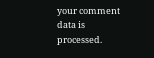your comment data is processed.